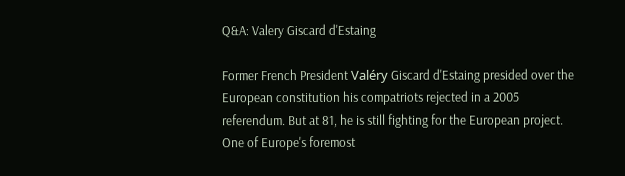Q&A: Valery Giscard d'Estaing

Former French President Valéry Giscard d'Estaing presided over the European constitution his compatriots rejected in a 2005 referendum. But at 81, he is still fighting for the European project. One of Europe's foremost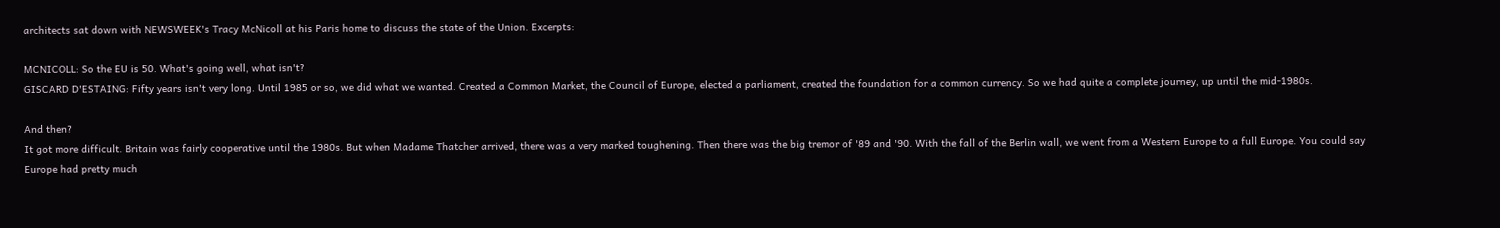architects sat down with NEWSWEEK's Tracy McNicoll at his Paris home to discuss the state of the Union. Excerpts:

MCNICOLL: So the EU is 50. What's going well, what isn't?
GISCARD D'ESTAING: Fifty years isn't very long. Until 1985 or so, we did what we wanted. Created a Common Market, the Council of Europe, elected a parliament, created the foundation for a common currency. So we had quite a complete journey, up until the mid-1980s.

And then?
It got more difficult. Britain was fairly cooperative until the 1980s. But when Madame Thatcher arrived, there was a very marked toughening. Then there was the big tremor of '89 and '90. With the fall of the Berlin wall, we went from a Western Europe to a full Europe. You could say Europe had pretty much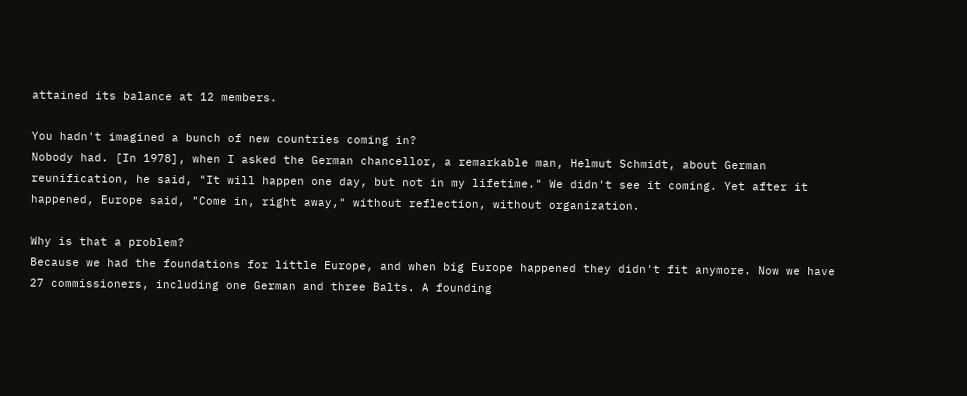attained its balance at 12 members.

You hadn't imagined a bunch of new countries coming in?
Nobody had. [In 1978], when I asked the German chancellor, a remarkable man, Helmut Schmidt, about German reunification, he said, "It will happen one day, but not in my lifetime." We didn't see it coming. Yet after it happened, Europe said, "Come in, right away," without reflection, without organization.

Why is that a problem?
Because we had the foundations for little Europe, and when big Europe happened they didn't fit anymore. Now we have 27 commissioners, including one German and three Balts. A founding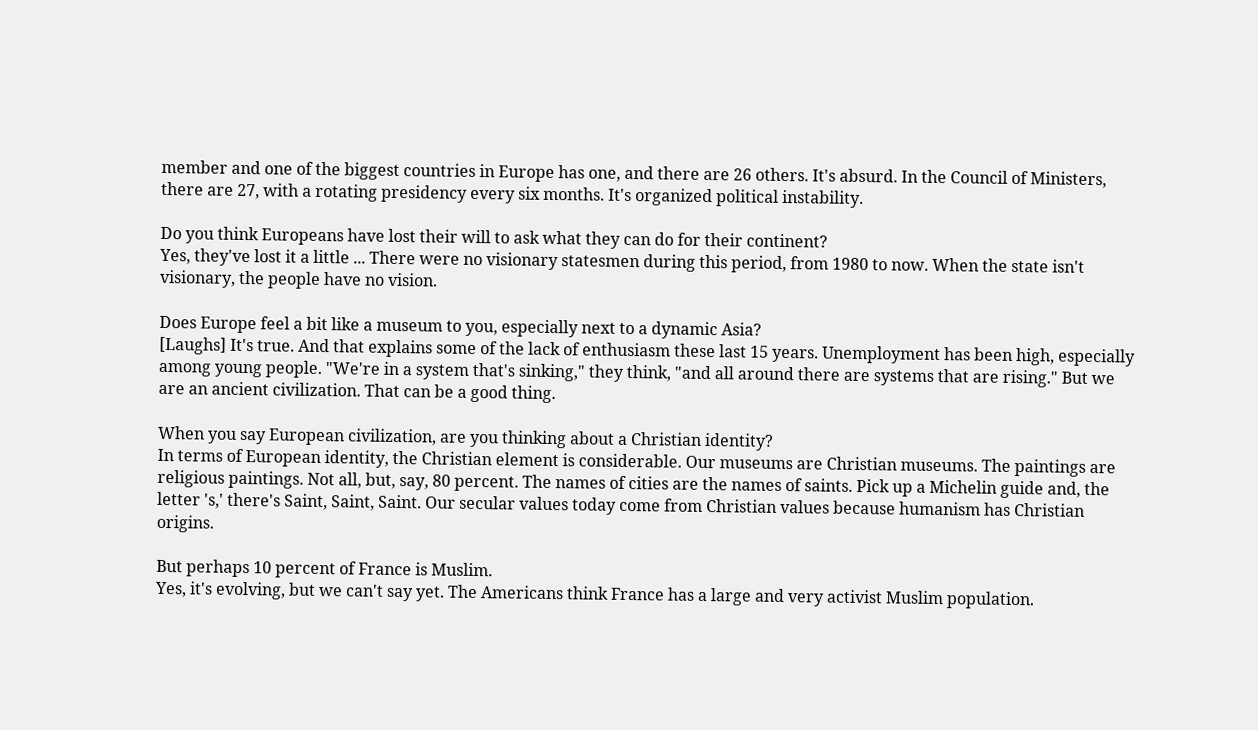member and one of the biggest countries in Europe has one, and there are 26 others. It's absurd. In the Council of Ministers, there are 27, with a rotating presidency every six months. It's organized political instability.

Do you think Europeans have lost their will to ask what they can do for their continent?
Yes, they've lost it a little ... There were no visionary statesmen during this period, from 1980 to now. When the state isn't visionary, the people have no vision.

Does Europe feel a bit like a museum to you, especially next to a dynamic Asia?
[Laughs] It's true. And that explains some of the lack of enthusiasm these last 15 years. Unemployment has been high, especially among young people. "We're in a system that's sinking," they think, "and all around there are systems that are rising." But we are an ancient civilization. That can be a good thing.

When you say European civilization, are you thinking about a Christian identity?
In terms of European identity, the Christian element is considerable. Our museums are Christian museums. The paintings are religious paintings. Not all, but, say, 80 percent. The names of cities are the names of saints. Pick up a Michelin guide and, the letter 's,' there's Saint, Saint, Saint. Our secular values today come from Christian values because humanism has Christian origins.

But perhaps 10 percent of France is Muslim.
Yes, it's evolving, but we can't say yet. The Americans think France has a large and very activist Muslim population.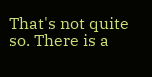That's not quite so. There is a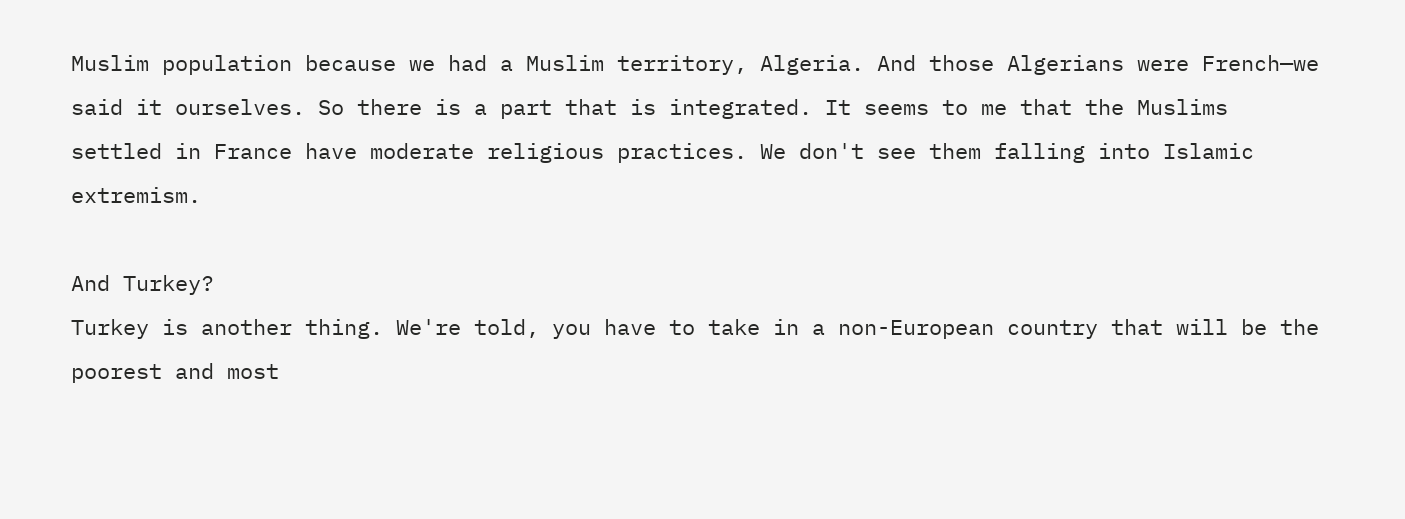Muslim population because we had a Muslim territory, Algeria. And those Algerians were French—we said it ourselves. So there is a part that is integrated. It seems to me that the Muslims settled in France have moderate religious practices. We don't see them falling into Islamic extremism.

And Turkey?
Turkey is another thing. We're told, you have to take in a non-European country that will be the poorest and most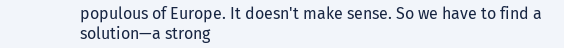populous of Europe. It doesn't make sense. So we have to find a solution—a strong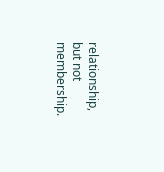relationship, but not membership.